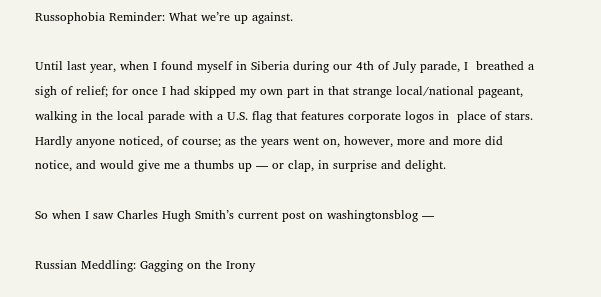Russophobia Reminder: What we’re up against.

Until last year, when I found myself in Siberia during our 4th of July parade, I  breathed a sigh of relief; for once I had skipped my own part in that strange local/national pageant,  walking in the local parade with a U.S. flag that features corporate logos in  place of stars. Hardly anyone noticed, of course; as the years went on, however, more and more did notice, and would give me a thumbs up — or clap, in surprise and delight.

So when I saw Charles Hugh Smith’s current post on washingtonsblog —

Russian Meddling: Gagging on the Irony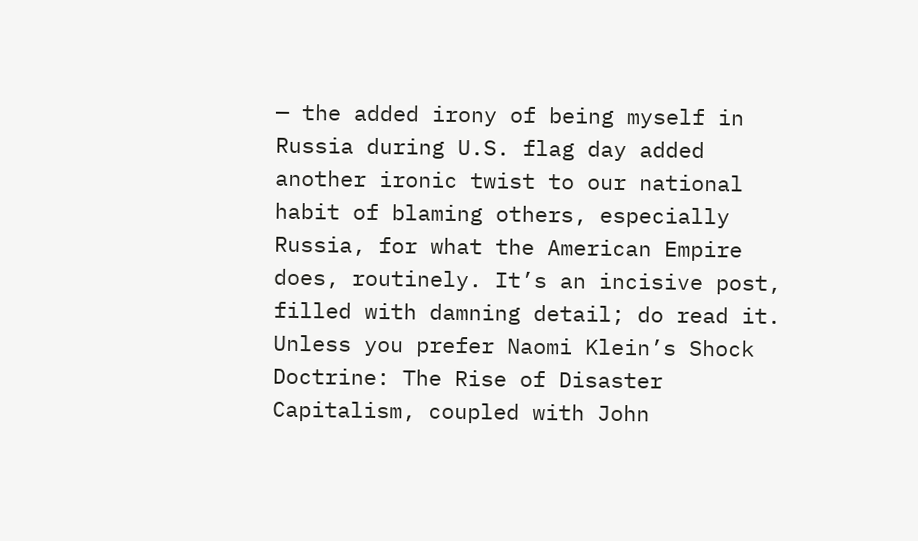— the added irony of being myself in Russia during U.S. flag day added another ironic twist to our national habit of blaming others, especially Russia, for what the American Empire does, routinely. It’s an incisive post, filled with damning detail; do read it. Unless you prefer Naomi Klein’s Shock Doctrine: The Rise of Disaster Capitalism, coupled with John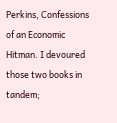Perkins, Confessions of an Economic Hitman. I devoured those two books in tandem;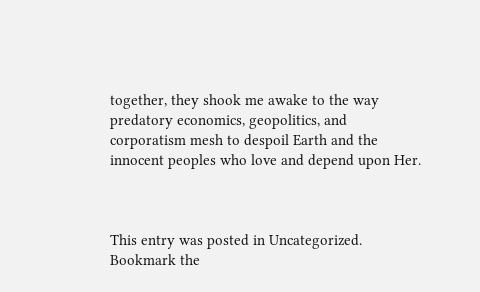together, they shook me awake to the way predatory economics, geopolitics, and corporatism mesh to despoil Earth and the innocent peoples who love and depend upon Her.



This entry was posted in Uncategorized. Bookmark the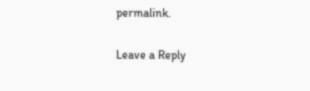permalink.

Leave a Reply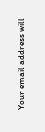Your email address will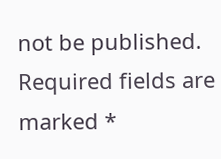not be published. Required fields are marked *